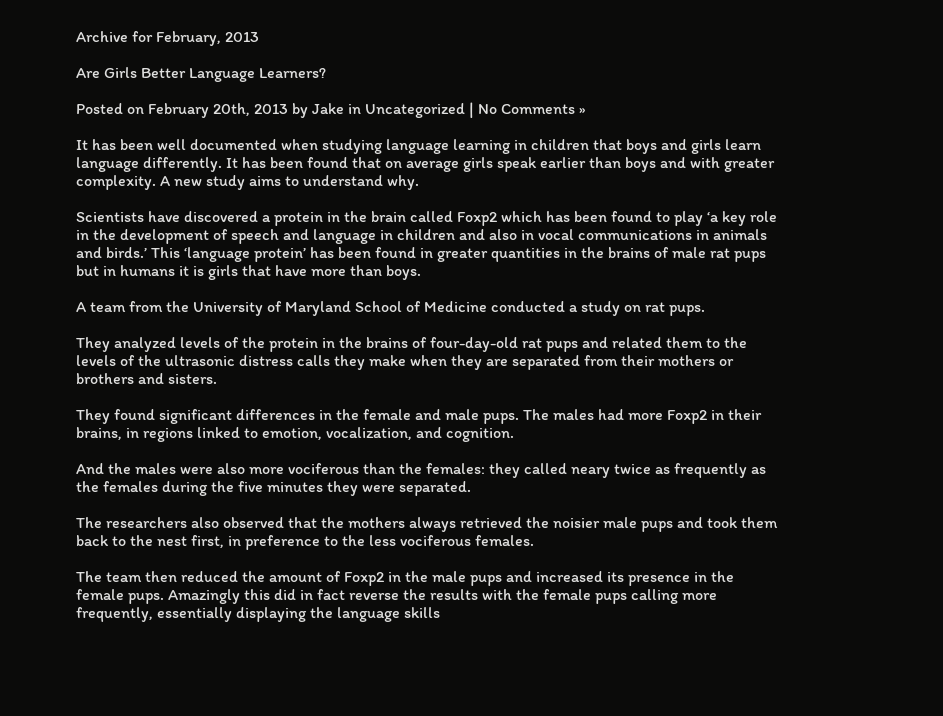Archive for February, 2013

Are Girls Better Language Learners?

Posted on February 20th, 2013 by Jake in Uncategorized | No Comments »

It has been well documented when studying language learning in children that boys and girls learn language differently. It has been found that on average girls speak earlier than boys and with greater complexity. A new study aims to understand why.

Scientists have discovered a protein in the brain called Foxp2 which has been found to play ‘a key role in the development of speech and language in children and also in vocal communications in animals and birds.’ This ‘language protein’ has been found in greater quantities in the brains of male rat pups but in humans it is girls that have more than boys.

A team from the University of Maryland School of Medicine conducted a study on rat pups.

They analyzed levels of the protein in the brains of four-day-old rat pups and related them to the levels of the ultrasonic distress calls they make when they are separated from their mothers or brothers and sisters.

They found significant differences in the female and male pups. The males had more Foxp2 in their brains, in regions linked to emotion, vocalization, and cognition.

And the males were also more vociferous than the females: they called neary twice as frequently as the females during the five minutes they were separated.

The researchers also observed that the mothers always retrieved the noisier male pups and took them back to the nest first, in preference to the less vociferous females.

The team then reduced the amount of Foxp2 in the male pups and increased its presence in the female pups. Amazingly this did in fact reverse the results with the female pups calling more frequently, essentially displaying the language skills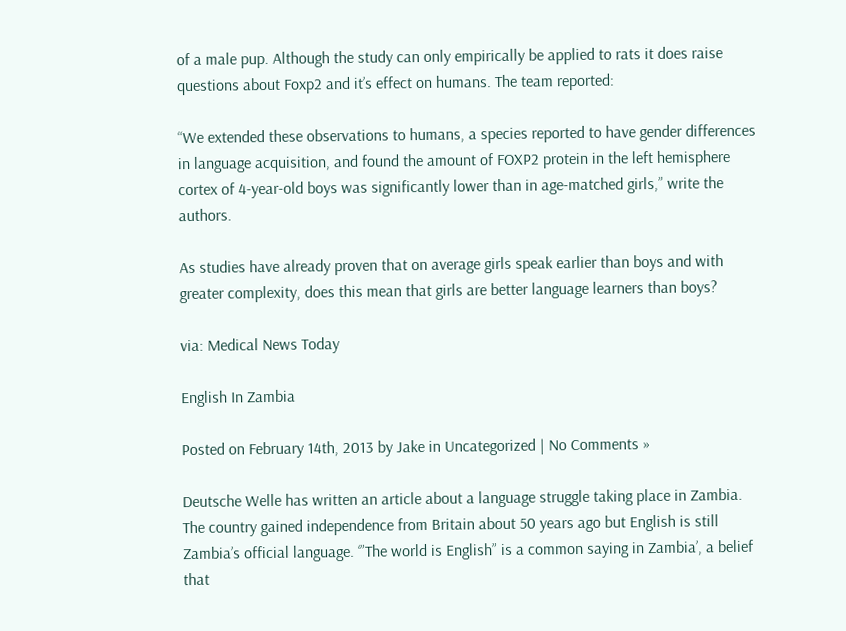of a male pup. Although the study can only empirically be applied to rats it does raise questions about Foxp2 and it’s effect on humans. The team reported:

“We extended these observations to humans, a species reported to have gender differences in language acquisition, and found the amount of FOXP2 protein in the left hemisphere cortex of 4-year-old boys was significantly lower than in age-matched girls,” write the authors.

As studies have already proven that on average girls speak earlier than boys and with greater complexity, does this mean that girls are better language learners than boys?

via: Medical News Today

English In Zambia

Posted on February 14th, 2013 by Jake in Uncategorized | No Comments »

Deutsche Welle has written an article about a language struggle taking place in Zambia. The country gained independence from Britain about 50 years ago but English is still Zambia’s official language. ‘”The world is English” is a common saying in Zambia’, a belief that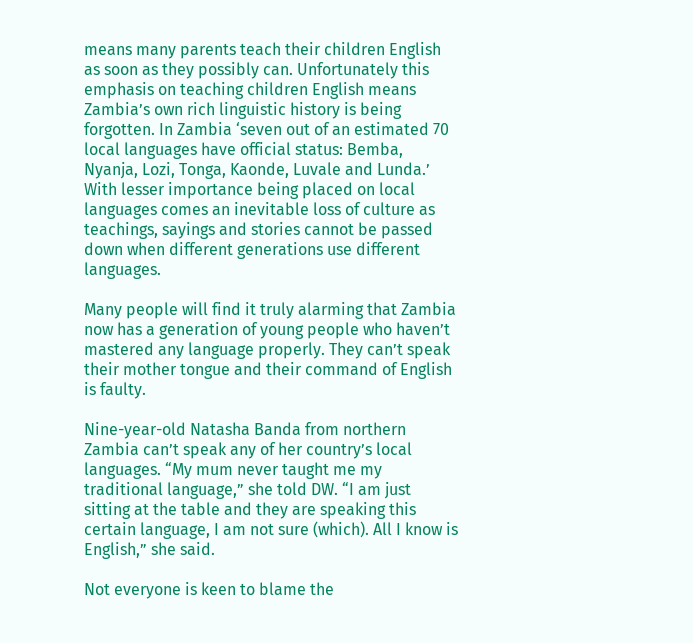means many parents teach their children English as soon as they possibly can. Unfortunately this emphasis on teaching children English means Zambia’s own rich linguistic history is being forgotten. In Zambia ‘seven out of an estimated 70 local languages have official status: Bemba, Nyanja, Lozi, Tonga, Kaonde, Luvale and Lunda.’ With lesser importance being placed on local languages comes an inevitable loss of culture as teachings, sayings and stories cannot be passed down when different generations use different languages.

Many people will find it truly alarming that Zambia now has a generation of young people who haven’t mastered any language properly. They can’t speak their mother tongue and their command of English is faulty.

Nine-year-old Natasha Banda from northern Zambia can’t speak any of her country’s local languages. “My mum never taught me my traditional language,” she told DW. “I am just sitting at the table and they are speaking this certain language, I am not sure (which). All I know is English,” she said.

Not everyone is keen to blame the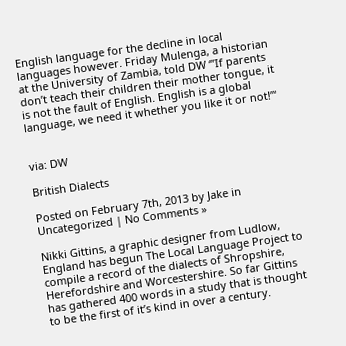English language for the decline in local languages however. Friday Mulenga, a historian at the University of Zambia, told DW ‘”If parents don’t teach their children their mother tongue, it is not the fault of English. English is a global language, we need it whether you like it or not!”‘


via: DW

British Dialects

Posted on February 7th, 2013 by Jake in Uncategorized | No Comments »

Nikki Gittins, a graphic designer from Ludlow, England has begun The Local Language Project to compile a record of the dialects of Shropshire, Herefordshire and Worcestershire. So far Gittins has gathered 400 words in a study that is thought to be the first of it’s kind in over a century.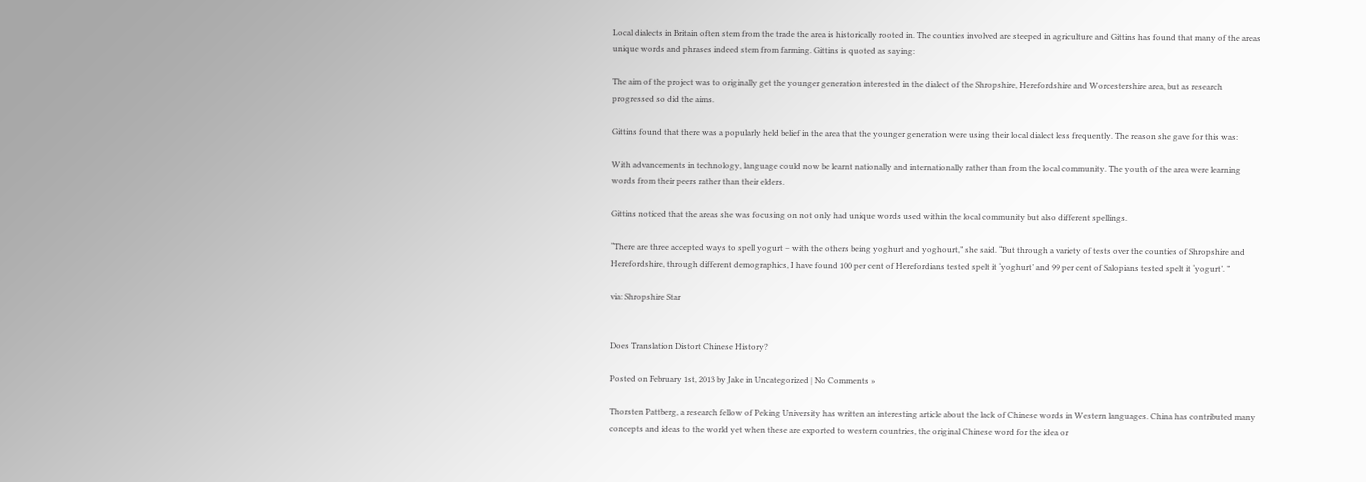Local dialects in Britain often stem from the trade the area is historically rooted in. The counties involved are steeped in agriculture and Gittins has found that many of the areas unique words and phrases indeed stem from farming. Gittins is quoted as saying:

The aim of the project was to originally get the younger generation interested in the dialect of the Shropshire, Herefordshire and Worcestershire area, but as research progressed so did the aims.

Gittins found that there was a popularly held belief in the area that the younger generation were using their local dialect less frequently. The reason she gave for this was:

With advancements in technology, language could now be learnt nationally and internationally rather than from the local community. The youth of the area were learning words from their peers rather than their elders.

Gittins noticed that the areas she was focusing on not only had unique words used within the local community but also different spellings.

“There are three accepted ways to spell yogurt – with the others being yoghurt and yoghourt,” she said. “But through a variety of tests over the counties of Shropshire and Herefordshire, through different demographics, I have found 100 per cent of Herefordians tested spelt it ‘yoghurt’ and 99 per cent of Salopians tested spelt it ‘yogurt’. ”

via: Shropshire Star


Does Translation Distort Chinese History?

Posted on February 1st, 2013 by Jake in Uncategorized | No Comments »

Thorsten Pattberg, a research fellow of Peking University has written an interesting article about the lack of Chinese words in Western languages. China has contributed many concepts and ideas to the world yet when these are exported to western countries, the original Chinese word for the idea or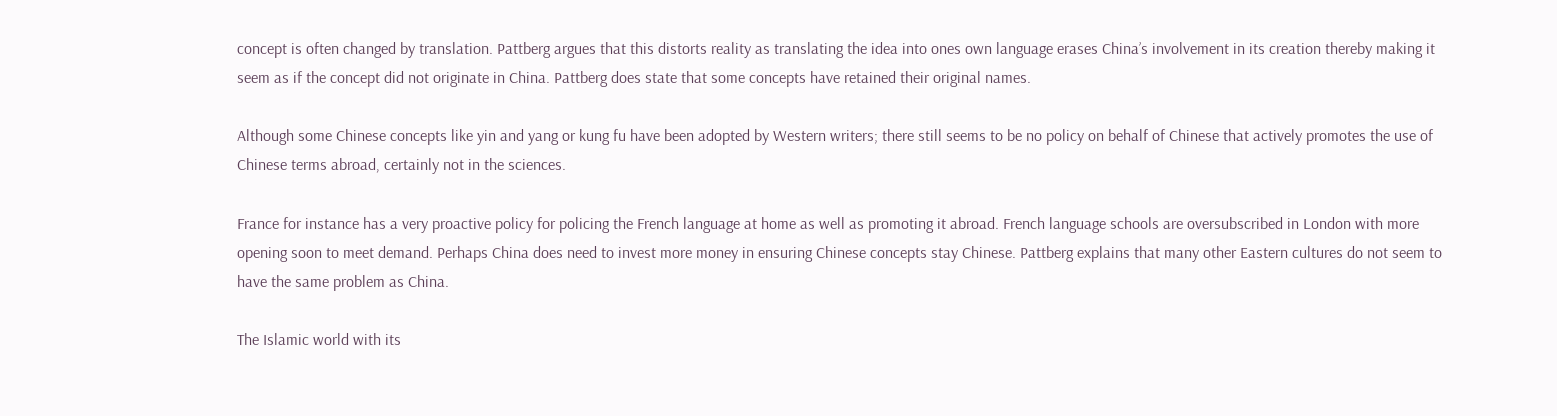concept is often changed by translation. Pattberg argues that this distorts reality as translating the idea into ones own language erases China’s involvement in its creation thereby making it seem as if the concept did not originate in China. Pattberg does state that some concepts have retained their original names.

Although some Chinese concepts like yin and yang or kung fu have been adopted by Western writers; there still seems to be no policy on behalf of Chinese that actively promotes the use of Chinese terms abroad, certainly not in the sciences.

France for instance has a very proactive policy for policing the French language at home as well as promoting it abroad. French language schools are oversubscribed in London with more opening soon to meet demand. Perhaps China does need to invest more money in ensuring Chinese concepts stay Chinese. Pattberg explains that many other Eastern cultures do not seem to have the same problem as China.

The Islamic world with its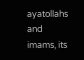ayatollahs and imams, its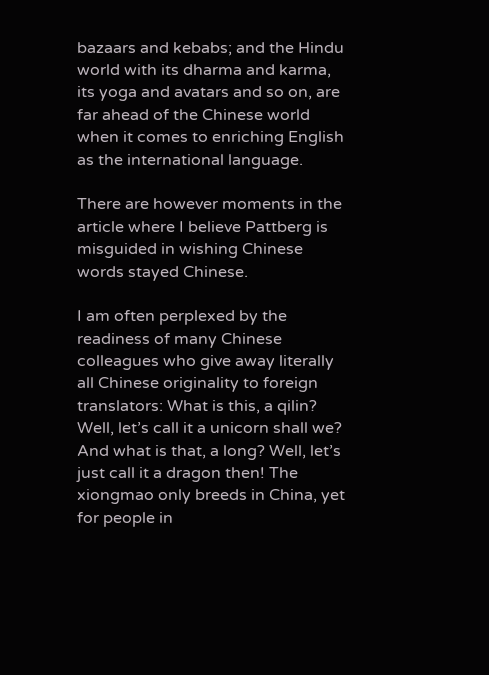bazaars and kebabs; and the Hindu world with its dharma and karma, its yoga and avatars and so on, are far ahead of the Chinese world when it comes to enriching English as the international language.

There are however moments in the article where I believe Pattberg is misguided in wishing Chinese words stayed Chinese.

I am often perplexed by the readiness of many Chinese colleagues who give away literally all Chinese originality to foreign translators: What is this, a qilin? Well, let’s call it a unicorn shall we? And what is that, a long? Well, let’s just call it a dragon then! The xiongmao only breeds in China, yet for people in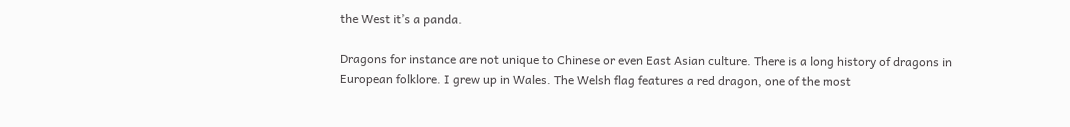the West it’s a panda.

Dragons for instance are not unique to Chinese or even East Asian culture. There is a long history of dragons in European folklore. I grew up in Wales. The Welsh flag features a red dragon, one of the most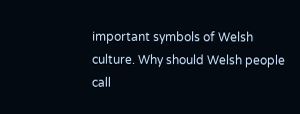important symbols of Welsh culture. Why should Welsh people call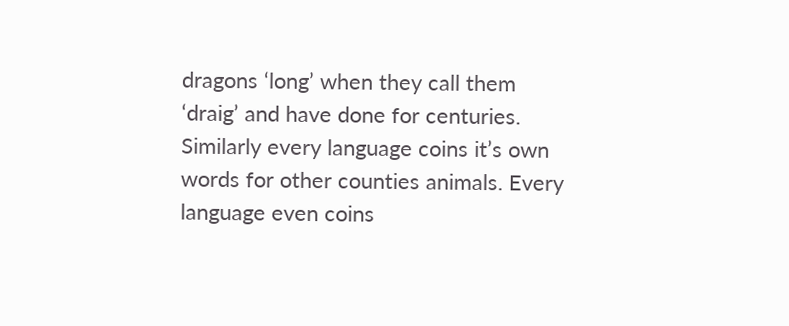dragons ‘long’ when they call them ‘draig’ and have done for centuries. Similarly every language coins it’s own words for other counties animals. Every language even coins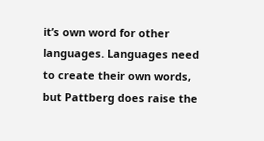it’s own word for other languages. Languages need to create their own words, but Pattberg does raise the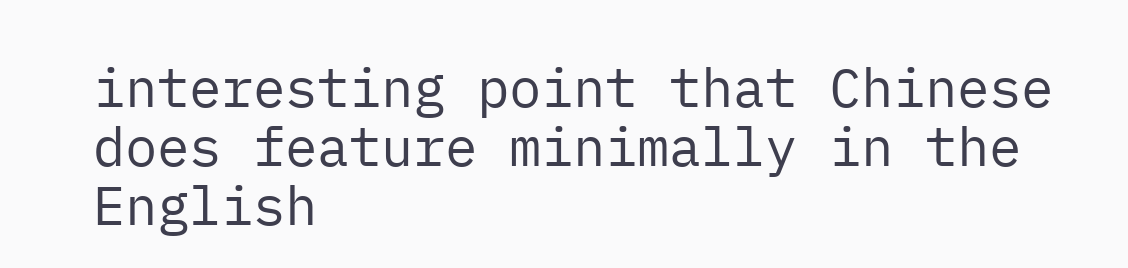interesting point that Chinese does feature minimally in the English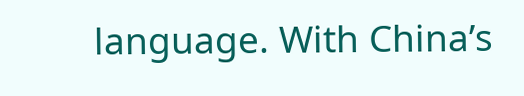language. With China’s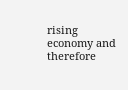rising economy and therefore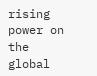rising power on the global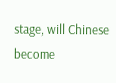stage, will Chinese become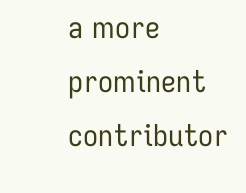a more prominent contributor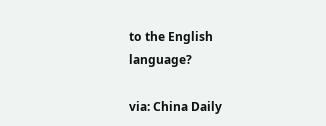to the English language?

via: China Daily